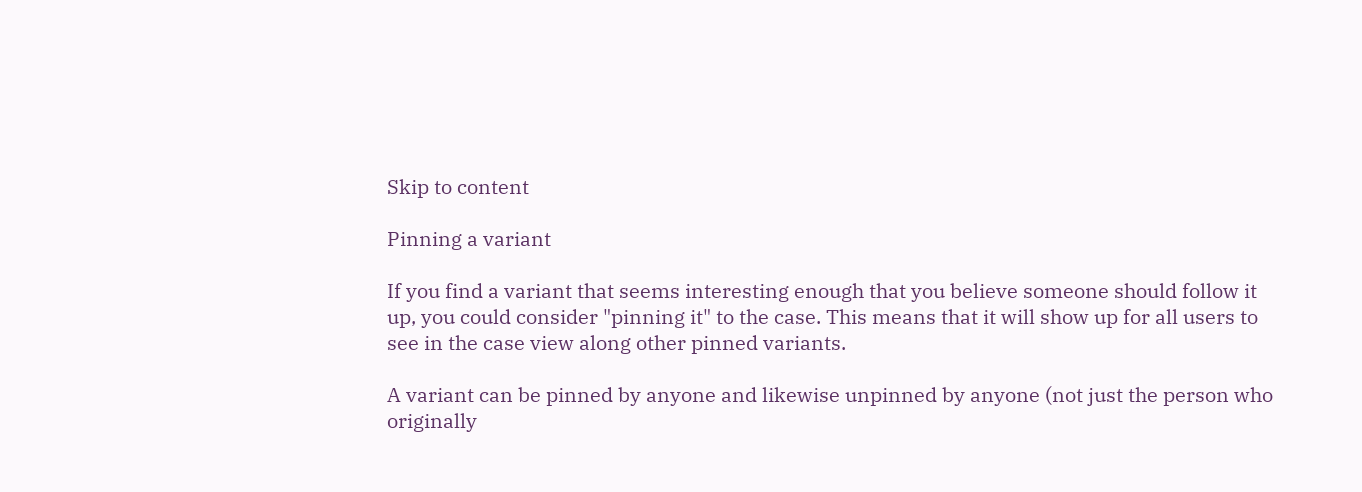Skip to content

Pinning a variant

If you find a variant that seems interesting enough that you believe someone should follow it up, you could consider "pinning it" to the case. This means that it will show up for all users to see in the case view along other pinned variants.

A variant can be pinned by anyone and likewise unpinned by anyone (not just the person who originally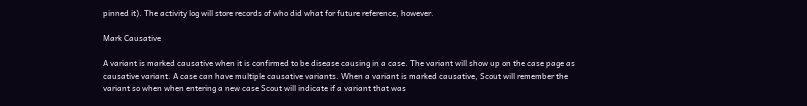pinned it). The activity log will store records of who did what for future reference, however.

Mark Causative

A variant is marked causative when it is confirmed to be disease causing in a case. The variant will show up on the case page as causative variant. A case can have multiple causative variants. When a variant is marked causative, Scout will remember the variant so when when entering a new case Scout will indicate if a variant that was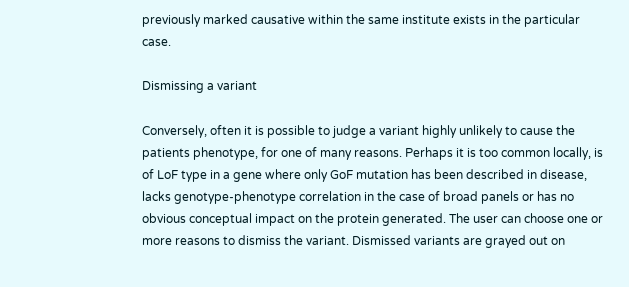previously marked causative within the same institute exists in the particular case.

Dismissing a variant

Conversely, often it is possible to judge a variant highly unlikely to cause the patients phenotype, for one of many reasons. Perhaps it is too common locally, is of LoF type in a gene where only GoF mutation has been described in disease, lacks genotype-phenotype correlation in the case of broad panels or has no obvious conceptual impact on the protein generated. The user can choose one or more reasons to dismiss the variant. Dismissed variants are grayed out on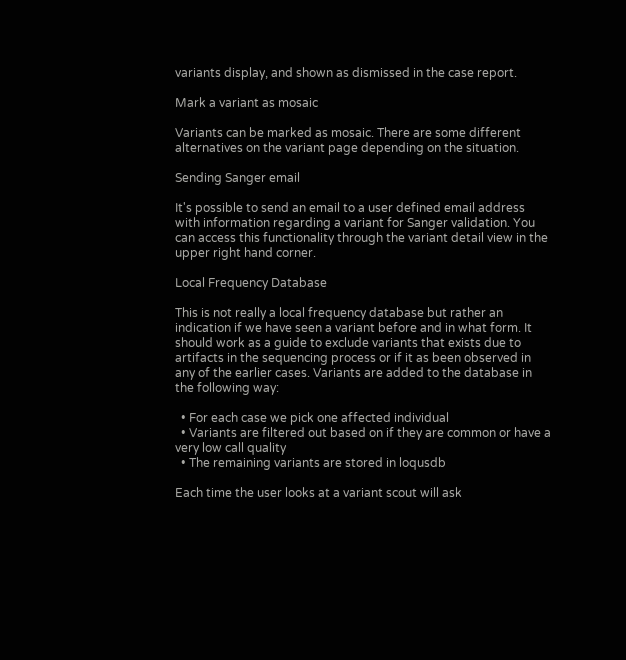variants display, and shown as dismissed in the case report.

Mark a variant as mosaic

Variants can be marked as mosaic. There are some different alternatives on the variant page depending on the situation.

Sending Sanger email

It's possible to send an email to a user defined email address with information regarding a variant for Sanger validation. You can access this functionality through the variant detail view in the upper right hand corner.

Local Frequency Database

This is not really a local frequency database but rather an indication if we have seen a variant before and in what form. It should work as a guide to exclude variants that exists due to artifacts in the sequencing process or if it as been observed in any of the earlier cases. Variants are added to the database in the following way:

  • For each case we pick one affected individual
  • Variants are filtered out based on if they are common or have a very low call quality
  • The remaining variants are stored in loqusdb

Each time the user looks at a variant scout will ask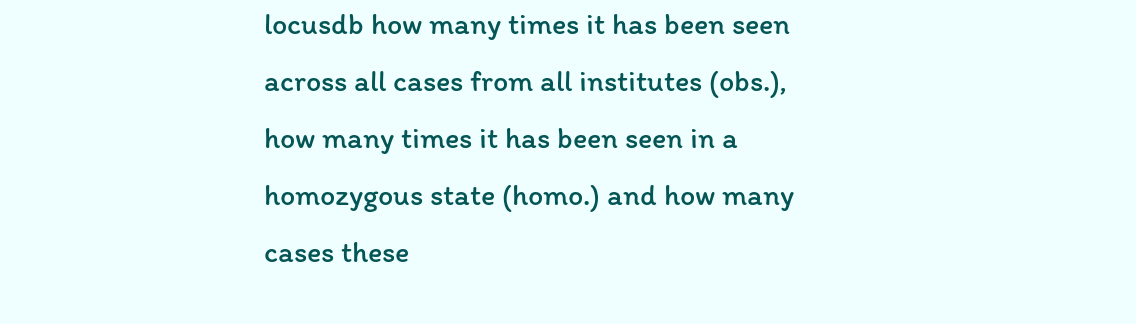locusdb how many times it has been seen across all cases from all institutes (obs.), how many times it has been seen in a homozygous state (homo.) and how many cases these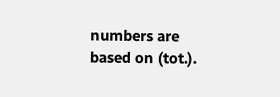numbers are based on (tot.).